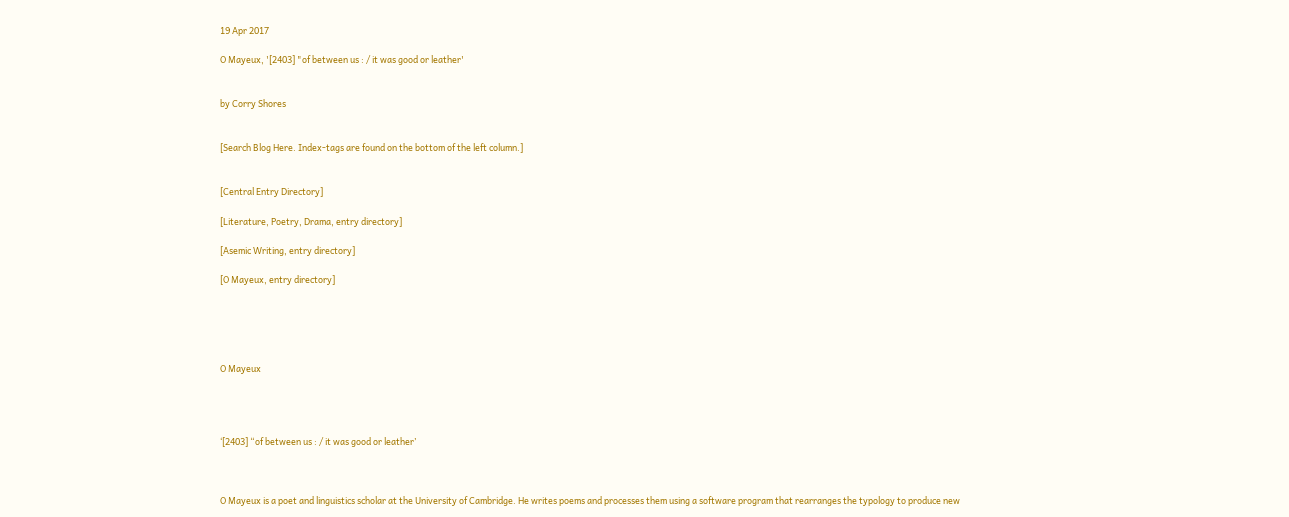19 Apr 2017

O Mayeux, '[2403] "of between us : / it was good or leather'


by Corry Shores


[Search Blog Here. Index-tags are found on the bottom of the left column.]


[Central Entry Directory]

[Literature, Poetry, Drama, entry directory]

[Asemic Writing, entry directory]

[O Mayeux, entry directory]





O Mayeux




‘[2403] “of between us : / it was good or leather’



O Mayeux is a poet and linguistics scholar at the University of Cambridge. He writes poems and processes them using a software program that rearranges the typology to produce new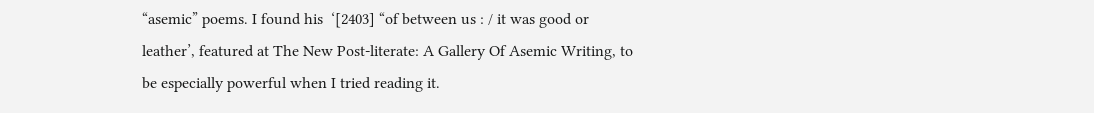“asemic” poems. I found his  ‘[2403] “of between us : / it was good or leather’, featured at The New Post-literate: A Gallery Of Asemic Writing, to be especially powerful when I tried reading it.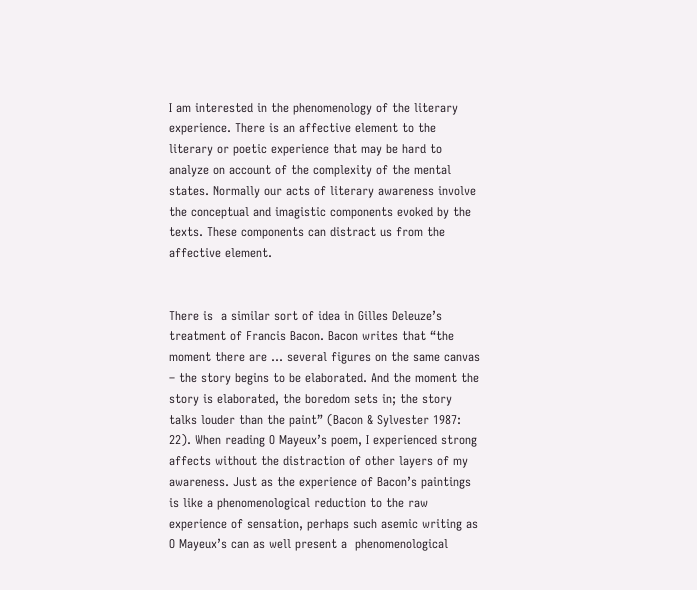I am interested in the phenomenology of the literary experience. There is an affective element to the literary or poetic experience that may be hard to analyze on account of the complexity of the mental states. Normally our acts of literary awareness involve the conceptual and imagistic components evoked by the texts. These components can distract us from the affective element.


There is  a similar sort of idea in Gilles Deleuze’s treatment of Francis Bacon. Bacon writes that “the moment there are … several figures on the same canvas – the story begins to be elaborated. And the moment the story is elaborated, the boredom sets in; the story talks louder than the paint” (Bacon & Sylvester 1987: 22). When reading O Mayeux’s poem, I experienced strong affects without the distraction of other layers of my awareness. Just as the experience of Bacon’s paintings is like a phenomenological reduction to the raw experience of sensation, perhaps such asemic writing as O Mayeux’s can as well present a  phenomenological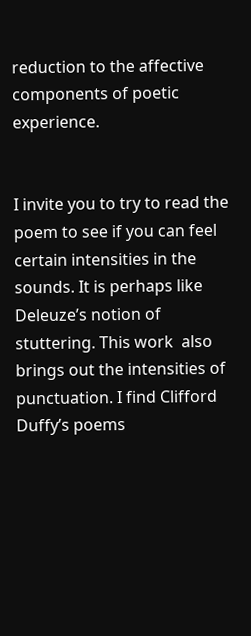reduction to the affective components of poetic experience.


I invite you to try to read the poem to see if you can feel certain intensities in the sounds. It is perhaps like Deleuze’s notion of stuttering. This work  also brings out the intensities of punctuation. I find Clifford Duffy’s poems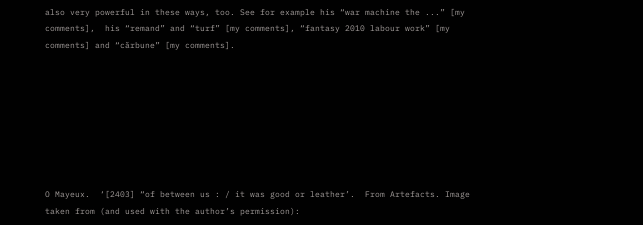also very powerful in these ways, too. See for example his “war machine the ...” [my comments],  his “remand” and “turf” [my comments], “fantasy 2010 labour work” [my comments] and “cărbune” [my comments].








O Mayeux.  ‘[2403] “of between us : / it was good or leather’.  From Artefacts. Image taken from (and used with the author’s permission):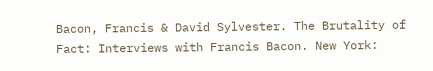Bacon, Francis & David Sylvester. The Brutality of Fact: Interviews with Francis Bacon. New York: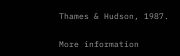Thames & Hudson, 1987.

More information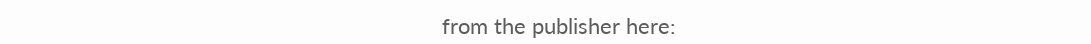from the publisher here: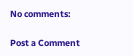No comments:

Post a Comment